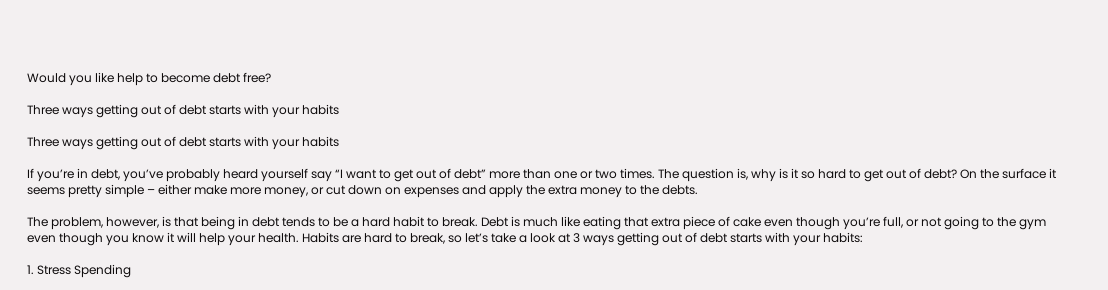Would you like help to become debt free?

Three ways getting out of debt starts with your habits

Three ways getting out of debt starts with your habits

If you’re in debt, you’ve probably heard yourself say “I want to get out of debt” more than one or two times. The question is, why is it so hard to get out of debt? On the surface it seems pretty simple – either make more money, or cut down on expenses and apply the extra money to the debts.

The problem, however, is that being in debt tends to be a hard habit to break. Debt is much like eating that extra piece of cake even though you’re full, or not going to the gym even though you know it will help your health. Habits are hard to break, so let’s take a look at 3 ways getting out of debt starts with your habits:

1. Stress Spending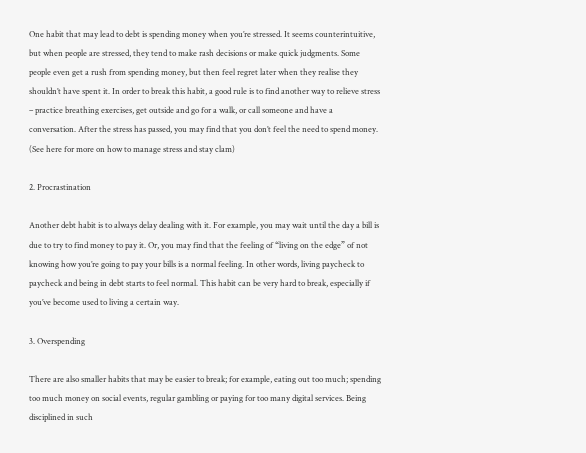One habit that may lead to debt is spending money when you’re stressed. It seems counterintuitive, but when people are stressed, they tend to make rash decisions or make quick judgments. Some people even get a rush from spending money, but then feel regret later when they realise they shouldn’t have spent it. In order to break this habit, a good rule is to find another way to relieve stress – practice breathing exercises, get outside and go for a walk, or call someone and have a conversation. After the stress has passed, you may find that you don’t feel the need to spend money. (See here for more on how to manage stress and stay clam)

2. Procrastination

Another debt habit is to always delay dealing with it. For example, you may wait until the day a bill is due to try to find money to pay it. Or, you may find that the feeling of “living on the edge” of not knowing how you’re going to pay your bills is a normal feeling. In other words, living paycheck to paycheck and being in debt starts to feel normal. This habit can be very hard to break, especially if you’ve become used to living a certain way.

3. Overspending

There are also smaller habits that may be easier to break; for example, eating out too much; spending too much money on social events, regular gambling or paying for too many digital services. Being disciplined in such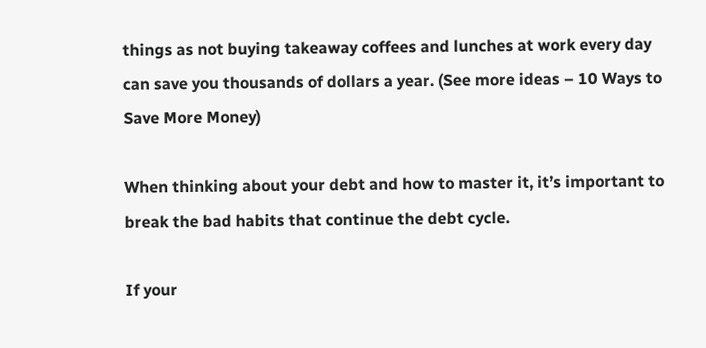things as not buying takeaway coffees and lunches at work every day can save you thousands of dollars a year. (See more ideas – 10 Ways to Save More Money)

When thinking about your debt and how to master it, it’s important to break the bad habits that continue the debt cycle.

If your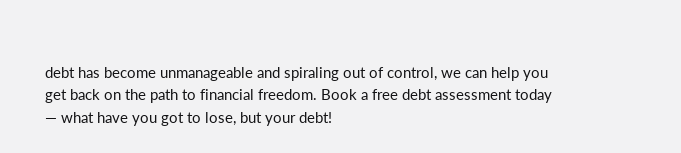debt has become unmanageable and spiraling out of control, we can help you get back on the path to financial freedom. Book a free debt assessment today — what have you got to lose, but your debt!